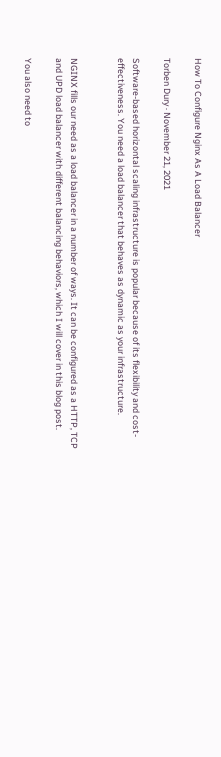How To Configure Nginx As A Load Balancer

Torben Dury · November 21, 2021

Software-based horizontal scaling infrastructure is popular because of its flexibility and cost-effectiveness. You need a load balancer that behaves as dynamic as your infrastructure.


NGINX fills our need as a load balancer in a number of ways. It can be configured as a HTTP, TCP and UPD load balancer with different balancing behaviors, which I will cover in this blog post.

You also need to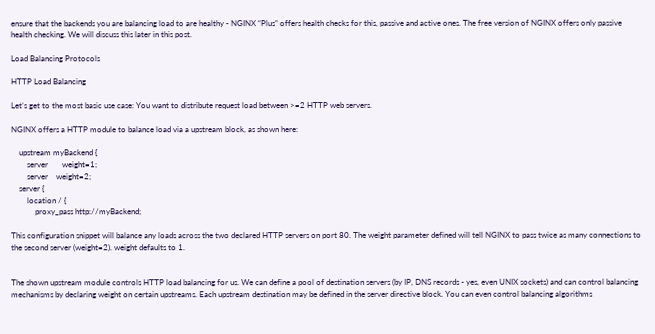ensure that the backends you are balancing load to are healthy - NGINX “Plus” offers health checks for this, passive and active ones. The free version of NGINX offers only passive health checking. We will discuss this later in this post.

Load Balancing Protocols

HTTP Load Balancing

Let’s get to the most basic use case: You want to distribute request load between >=2 HTTP web servers.

NGINX offers a HTTP module to balance load via a upstream block, as shown here:

    upstream myBackend {
        server       weight=1;
        server    weight=2;
    server {
        location / {
            proxy_pass http://myBackend;

This configuration snippet will balance any loads across the two declared HTTP servers on port 80. The weight parameter defined will tell NGINX to pass twice as many connections to the second server (weight=2). weight defaults to 1.


The shown upstream module controls HTTP load balancing for us. We can define a pool of destination servers (by IP, DNS records - yes, even UNIX sockets) and can control balancing mechanisms by declaring weight on certain upstreams. Each upstream destination may be defined in the server directive block. You can even control balancing algorithms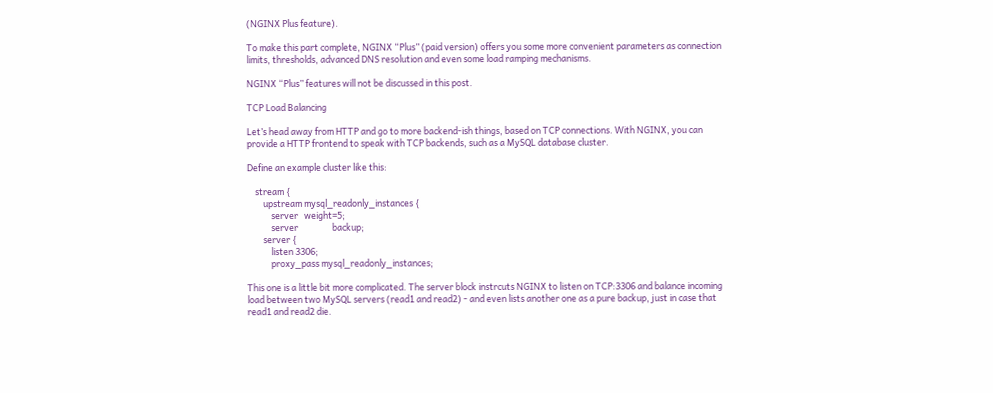(NGINX Plus feature).

To make this part complete, NGINX “Plus” (paid version) offers you some more convenient parameters as connection limits, thresholds, advanced DNS resolution and even some load ramping mechanisms.

NGINX “Plus” features will not be discussed in this post.

TCP Load Balancing

Let’s head away from HTTP and go to more backend-ish things, based on TCP connections. With NGINX, you can provide a HTTP frontend to speak with TCP backends, such as a MySQL database cluster.

Define an example cluster like this:

    stream {
        upstream mysql_readonly_instances {
            server   weight=5;
            server                 backup;
        server {
            listen 3306;
            proxy_pass mysql_readonly_instances;

This one is a little bit more complicated. The server block instrcuts NGINX to listen on TCP:3306 and balance incoming load between two MySQL servers (read1 and read2) - and even lists another one as a pure backup, just in case that read1 and read2 die.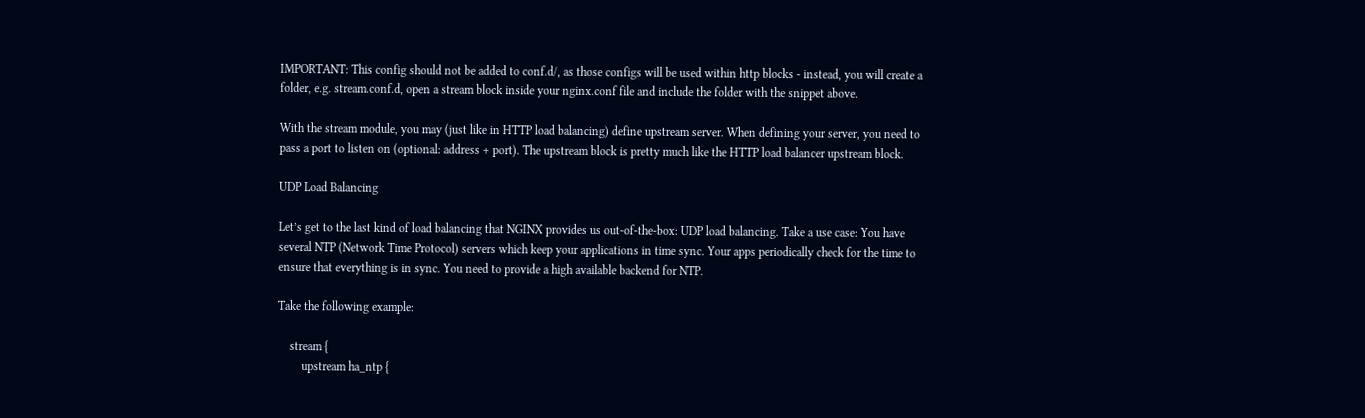IMPORTANT: This config should not be added to conf.d/, as those configs will be used within http blocks - instead, you will create a folder, e.g. stream.conf.d, open a stream block inside your nginx.conf file and include the folder with the snippet above.

With the stream module, you may (just like in HTTP load balancing) define upstream server. When defining your server, you need to pass a port to listen on (optional: address + port). The upstream block is pretty much like the HTTP load balancer upstream block.

UDP Load Balancing

Let’s get to the last kind of load balancing that NGINX provides us out-of-the-box: UDP load balancing. Take a use case: You have several NTP (Network Time Protocol) servers which keep your applications in time sync. Your apps periodically check for the time to ensure that everything is in sync. You need to provide a high available backend for NTP.

Take the following example:

    stream {
        upstream ha_ntp {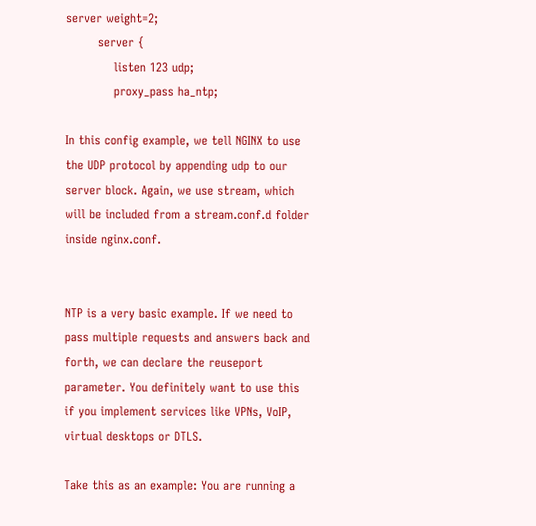server weight=2;
        server {
            listen 123 udp;
            proxy_pass ha_ntp;

In this config example, we tell NGINX to use the UDP protocol by appending udp to our server block. Again, we use stream, which will be included from a stream.conf.d folder inside nginx.conf.


NTP is a very basic example. If we need to pass multiple requests and answers back and forth, we can declare the reuseport parameter. You definitely want to use this if you implement services like VPNs, VoIP, virtual desktops or DTLS.

Take this as an example: You are running a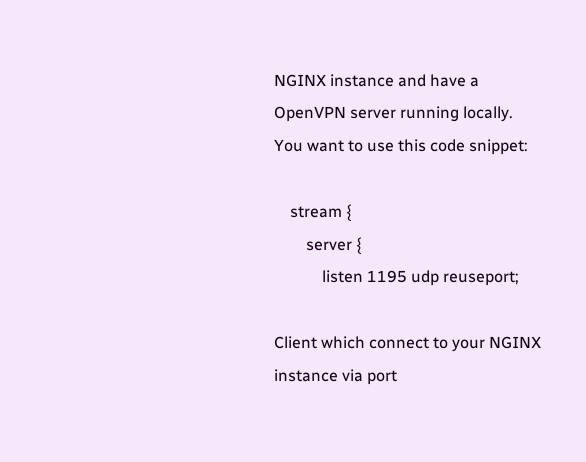NGINX instance and have a OpenVPN server running locally. You want to use this code snippet:

    stream {
        server {
            listen 1195 udp reuseport;

Client which connect to your NGINX instance via port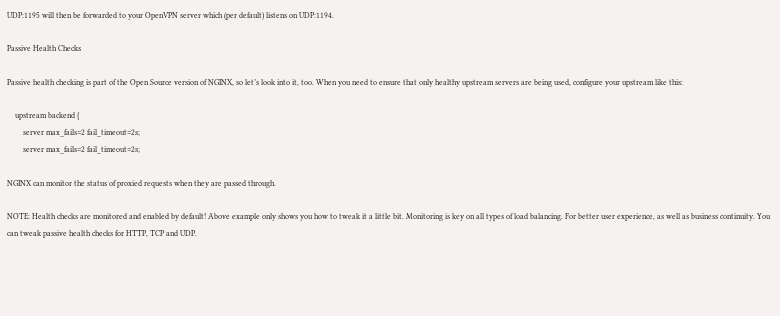UDP:1195 will then be forwarded to your OpenVPN server which (per default) listens on UDP:1194.

Passive Health Checks

Passive health checking is part of the Open Source version of NGINX, so let’s look into it, too. When you need to ensure that only healthy upstream servers are being used, configure your upstream like this:

    upstream backend {
        server max_fails=2 fail_timeout=2s;
        server max_fails=2 fail_timeout=2s;

NGINX can monitor the status of proxied requests when they are passed through.

NOTE: Health checks are monitored and enabled by default! Above example only shows you how to tweak it a little bit. Monitoring is key on all types of load balancing. For better user experience, as well as business continuity. You can tweak passive health checks for HTTP, TCP and UDP.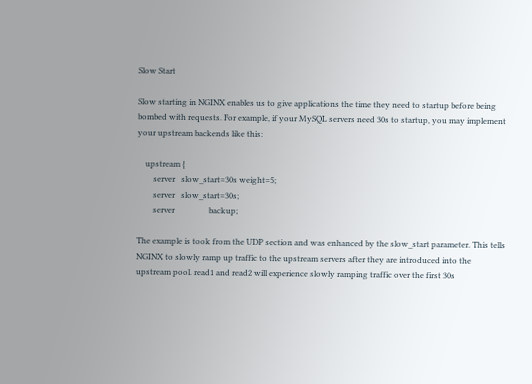Slow Start

Slow starting in NGINX enables us to give applications the time they need to startup before being bombed with requests. For example, if your MySQL servers need 30s to startup, you may implement your upstream backends like this:

    upstream {
        server   slow_start=30s weight=5;
        server   slow_start=30s;
        server                 backup;

The example is took from the UDP section and was enhanced by the slow_start parameter. This tells NGINX to slowly ramp up traffic to the upstream servers after they are introduced into the upstream pool. read1 and read2 will experience slowly ramping traffic over the first 30s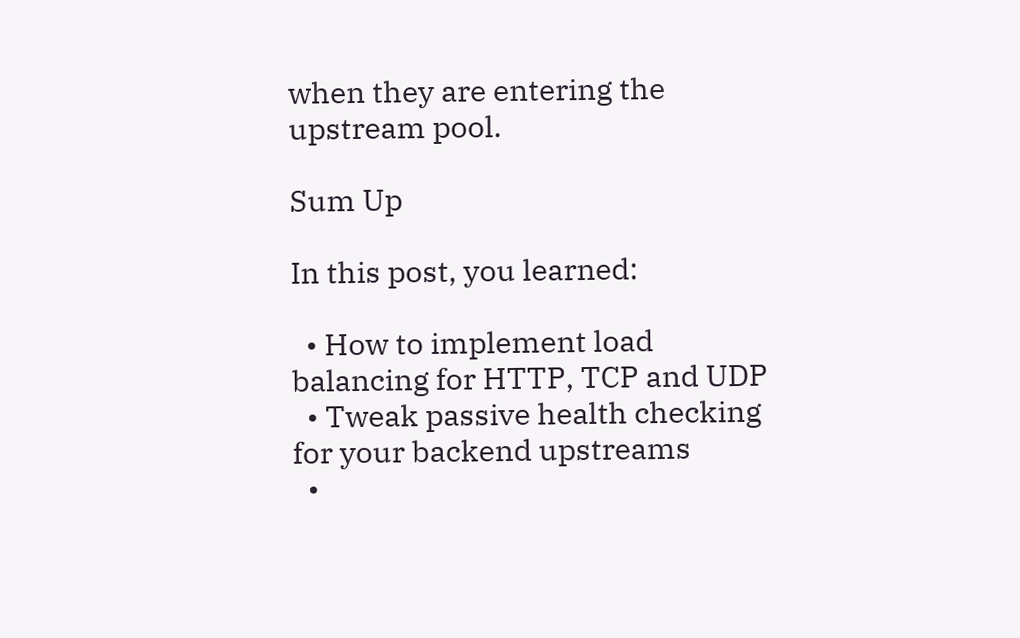when they are entering the upstream pool.

Sum Up

In this post, you learned:

  • How to implement load balancing for HTTP, TCP and UDP
  • Tweak passive health checking for your backend upstreams
  •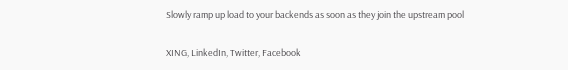Slowly ramp up load to your backends as soon as they join the upstream pool

XING, LinkedIn, Twitter, Facebook